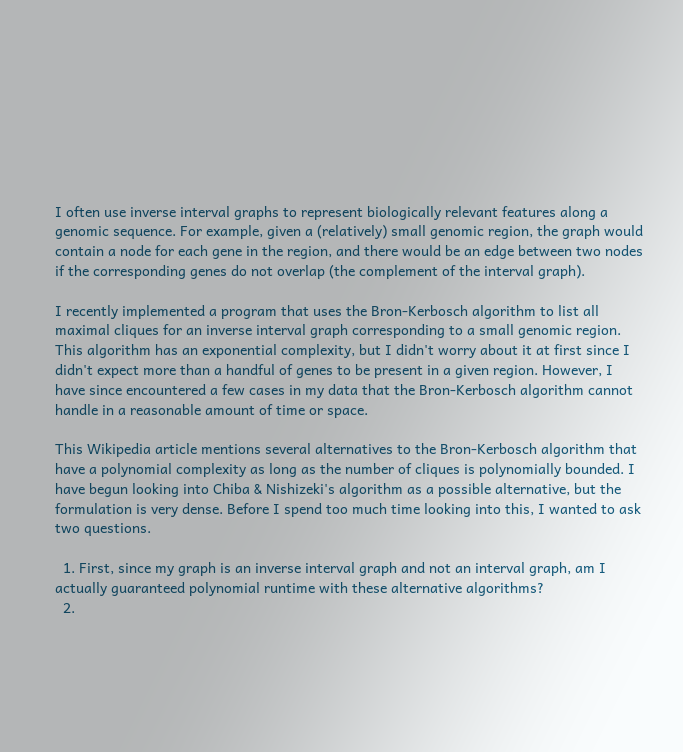I often use inverse interval graphs to represent biologically relevant features along a genomic sequence. For example, given a (relatively) small genomic region, the graph would contain a node for each gene in the region, and there would be an edge between two nodes if the corresponding genes do not overlap (the complement of the interval graph).

I recently implemented a program that uses the Bron-Kerbosch algorithm to list all maximal cliques for an inverse interval graph corresponding to a small genomic region. This algorithm has an exponential complexity, but I didn't worry about it at first since I didn't expect more than a handful of genes to be present in a given region. However, I have since encountered a few cases in my data that the Bron-Kerbosch algorithm cannot handle in a reasonable amount of time or space.

This Wikipedia article mentions several alternatives to the Bron-Kerbosch algorithm that have a polynomial complexity as long as the number of cliques is polynomially bounded. I have begun looking into Chiba & Nishizeki's algorithm as a possible alternative, but the formulation is very dense. Before I spend too much time looking into this, I wanted to ask two questions.

  1. First, since my graph is an inverse interval graph and not an interval graph, am I actually guaranteed polynomial runtime with these alternative algorithms?
  2.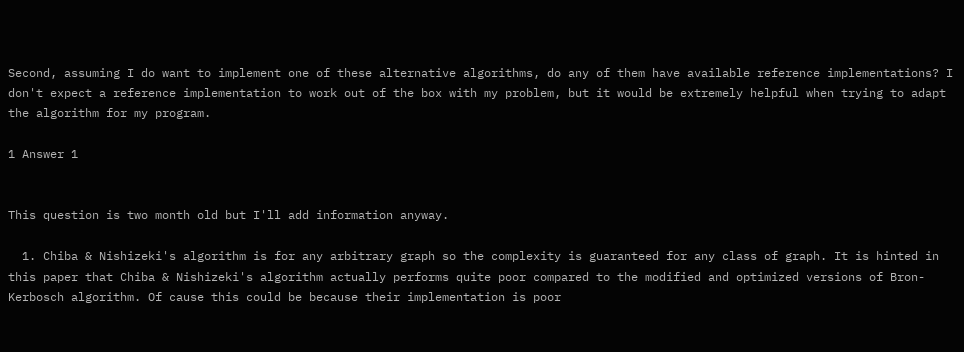Second, assuming I do want to implement one of these alternative algorithms, do any of them have available reference implementations? I don't expect a reference implementation to work out of the box with my problem, but it would be extremely helpful when trying to adapt the algorithm for my program.

1 Answer 1


This question is two month old but I'll add information anyway.

  1. Chiba & Nishizeki's algorithm is for any arbitrary graph so the complexity is guaranteed for any class of graph. It is hinted in this paper that Chiba & Nishizeki's algorithm actually performs quite poor compared to the modified and optimized versions of Bron-Kerbosch algorithm. Of cause this could be because their implementation is poor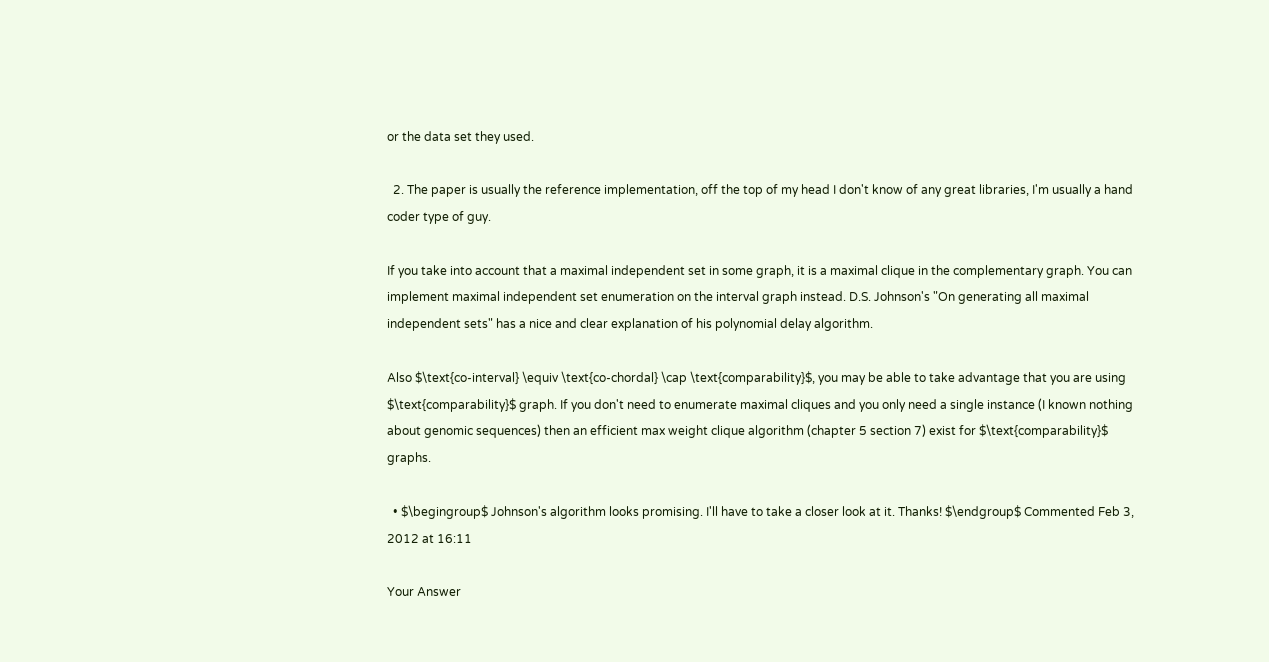or the data set they used.

  2. The paper is usually the reference implementation, off the top of my head I don't know of any great libraries, I'm usually a hand coder type of guy.

If you take into account that a maximal independent set in some graph, it is a maximal clique in the complementary graph. You can implement maximal independent set enumeration on the interval graph instead. D.S. Johnson's "On generating all maximal independent sets" has a nice and clear explanation of his polynomial delay algorithm.

Also $\text{co-interval} \equiv \text{co-chordal} \cap \text{comparability}$, you may be able to take advantage that you are using $\text{comparability}$ graph. If you don't need to enumerate maximal cliques and you only need a single instance (I known nothing about genomic sequences) then an efficient max weight clique algorithm (chapter 5 section 7) exist for $\text{comparability}$ graphs.

  • $\begingroup$ Johnson's algorithm looks promising. I'll have to take a closer look at it. Thanks! $\endgroup$ Commented Feb 3, 2012 at 16:11

Your Answer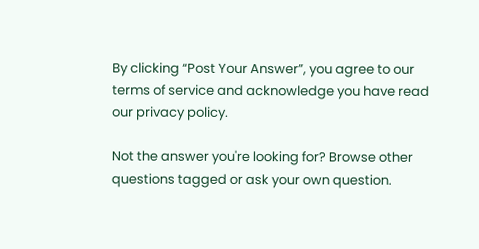By clicking “Post Your Answer”, you agree to our terms of service and acknowledge you have read our privacy policy.

Not the answer you're looking for? Browse other questions tagged or ask your own question.